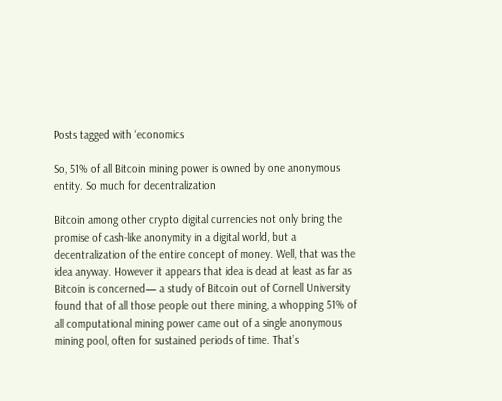Posts tagged with ‘economics

So, 51% of all Bitcoin mining power is owned by one anonymous entity. So much for decentralization

Bitcoin among other crypto digital currencies not only bring the promise of cash-like anonymity in a digital world, but a decentralization of the entire concept of money. Well, that was the idea anyway. However it appears that idea is dead at least as far as Bitcoin is concerned— a study of Bitcoin out of Cornell University found that of all those people out there mining, a whopping 51% of all computational mining power came out of a single anonymous mining pool, often for sustained periods of time. That’s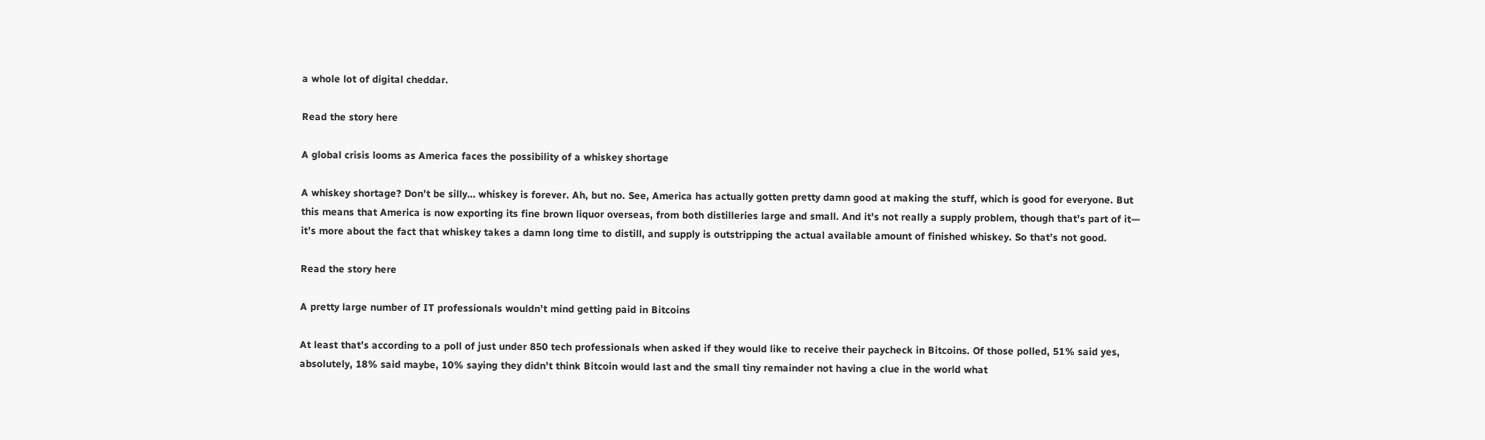a whole lot of digital cheddar.

Read the story here

A global crisis looms as America faces the possibility of a whiskey shortage

A whiskey shortage? Don’t be silly… whiskey is forever. Ah, but no. See, America has actually gotten pretty damn good at making the stuff, which is good for everyone. But this means that America is now exporting its fine brown liquor overseas, from both distilleries large and small. And it’s not really a supply problem, though that’s part of it— it’s more about the fact that whiskey takes a damn long time to distill, and supply is outstripping the actual available amount of finished whiskey. So that’s not good.

Read the story here

A pretty large number of IT professionals wouldn’t mind getting paid in Bitcoins

At least that’s according to a poll of just under 850 tech professionals when asked if they would like to receive their paycheck in Bitcoins. Of those polled, 51% said yes, absolutely, 18% said maybe, 10% saying they didn’t think Bitcoin would last and the small tiny remainder not having a clue in the world what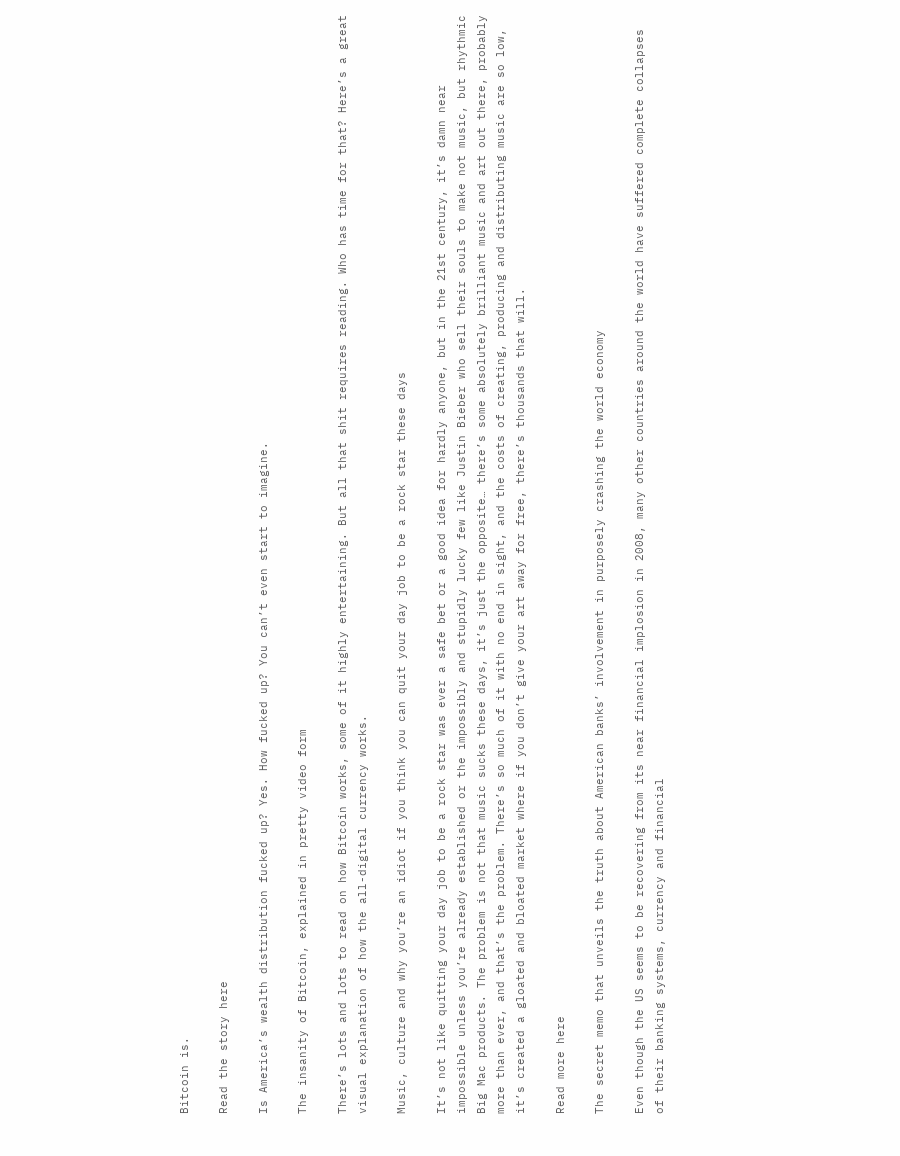Bitcoin is.

Read the story here

Is America’s wealth distribution fucked up? Yes. How fucked up? You can’t even start to imagine.

The insanity of Bitcoin, explained in pretty video form

There’s lots and lots to read on how Bitcoin works, some of it highly entertaining. But all that shit requires reading. Who has time for that? Here’s a great visual explanation of how the all-digital currency works.

Music, culture and why you’re an idiot if you think you can quit your day job to be a rock star these days

It’s not like quitting your day job to be a rock star was ever a safe bet or a good idea for hardly anyone, but in the 21st century, it’s damn near impossible unless you’re already established or the impossibly and stupidly lucky few like Justin Bieber who sell their souls to make not music, but rhythmic Big Mac products. The problem is not that music sucks these days, it’s just the opposite… there’s some absolutely brilliant music and art out there, probably more than ever, and that’s the problem. There’s so much of it with no end in sight, and the costs of creating, producing and distributing music are so low, it’s created a gloated and bloated market where if you don’t give your art away for free, there’s thousands that will.

Read more here

The secret memo that unveils the truth about American banks’ involvement in purposely crashing the world economy

Even though the US seems to be recovering from its near financial implosion in 2008, many other countries around the world have suffered complete collapses of their banking systems, currency and financial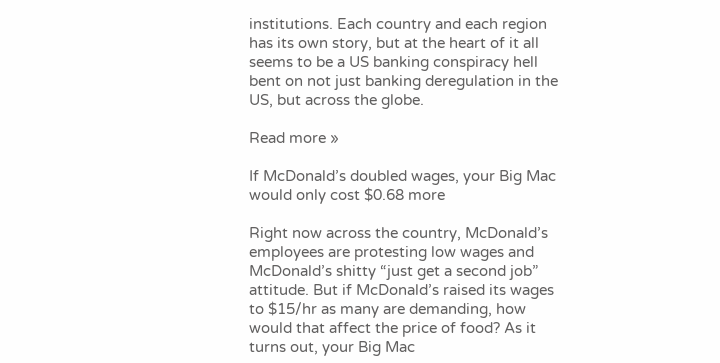institutions. Each country and each region has its own story, but at the heart of it all seems to be a US banking conspiracy hell bent on not just banking deregulation in the US, but across the globe.

Read more »

If McDonald’s doubled wages, your Big Mac would only cost $0.68 more

Right now across the country, McDonald’s employees are protesting low wages and McDonald’s shitty “just get a second job” attitude. But if McDonald’s raised its wages to $15/hr as many are demanding, how would that affect the price of food? As it turns out, your Big Mac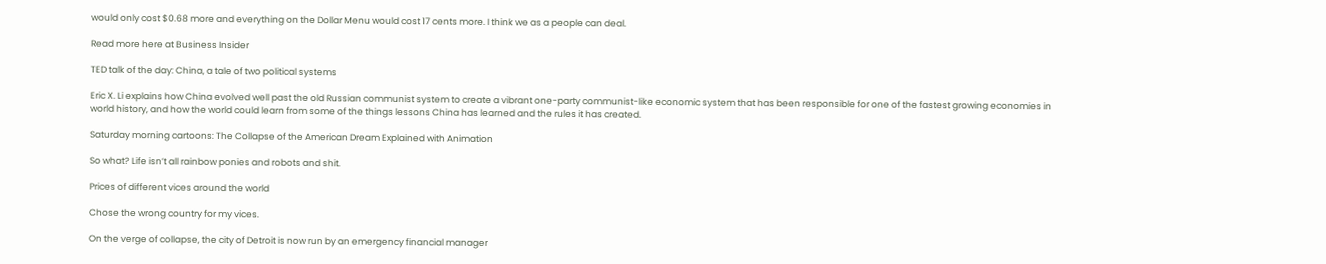would only cost $0.68 more and everything on the Dollar Menu would cost 17 cents more. I think we as a people can deal.

Read more here at Business Insider

TED talk of the day: China, a tale of two political systems

Eric X. Li explains how China evolved well past the old Russian communist system to create a vibrant one-party communist-like economic system that has been responsible for one of the fastest growing economies in world history, and how the world could learn from some of the things lessons China has learned and the rules it has created.

Saturday morning cartoons: The Collapse of the American Dream Explained with Animation

So what? Life isn’t all rainbow ponies and robots and shit.

Prices of different vices around the world

Chose the wrong country for my vices.

On the verge of collapse, the city of Detroit is now run by an emergency financial manager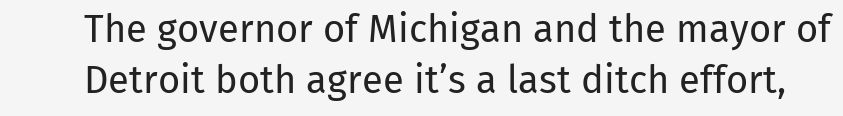The governor of Michigan and the mayor of Detroit both agree it’s a last ditch effort,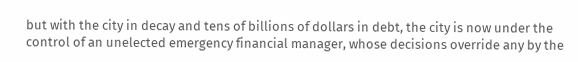but with the city in decay and tens of billions of dollars in debt, the city is now under the control of an unelected emergency financial manager, whose decisions override any by the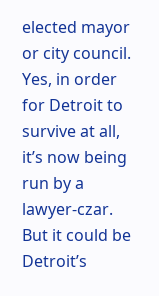elected mayor or city council. Yes, in order for Detroit to survive at all, it’s now being run by a lawyer-czar. But it could be Detroit’s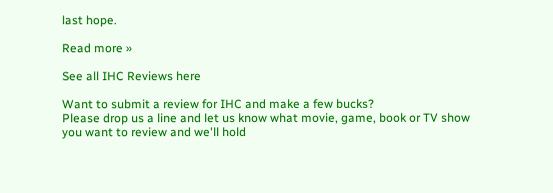last hope.

Read more »

See all IHC Reviews here

Want to submit a review for IHC and make a few bucks?
Please drop us a line and let us know what movie, game, book or TV show you want to review and we'll hold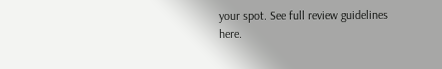your spot. See full review guidelines here.